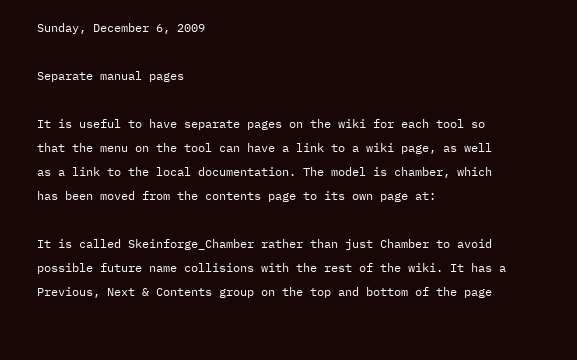Sunday, December 6, 2009

Separate manual pages

It is useful to have separate pages on the wiki for each tool so that the menu on the tool can have a link to a wiki page, as well as a link to the local documentation. The model is chamber, which has been moved from the contents page to its own page at:

It is called Skeinforge_Chamber rather than just Chamber to avoid possible future name collisions with the rest of the wiki. It has a Previous, Next & Contents group on the top and bottom of the page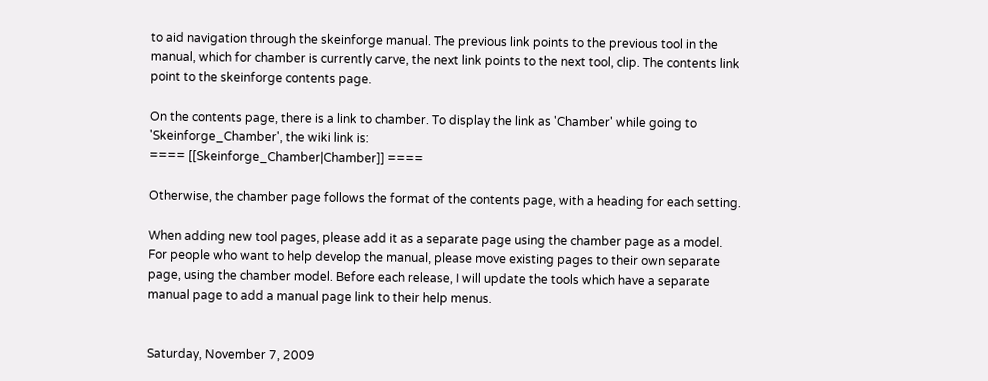to aid navigation through the skeinforge manual. The previous link points to the previous tool in the manual, which for chamber is currently carve, the next link points to the next tool, clip. The contents link point to the skeinforge contents page.

On the contents page, there is a link to chamber. To display the link as 'Chamber' while going to 'Skeinforge_Chamber', the wiki link is:
==== [[Skeinforge_Chamber|Chamber]] ====

Otherwise, the chamber page follows the format of the contents page, with a heading for each setting.

When adding new tool pages, please add it as a separate page using the chamber page as a model. For people who want to help develop the manual, please move existing pages to their own separate page, using the chamber model. Before each release, I will update the tools which have a separate manual page to add a manual page link to their help menus.


Saturday, November 7, 2009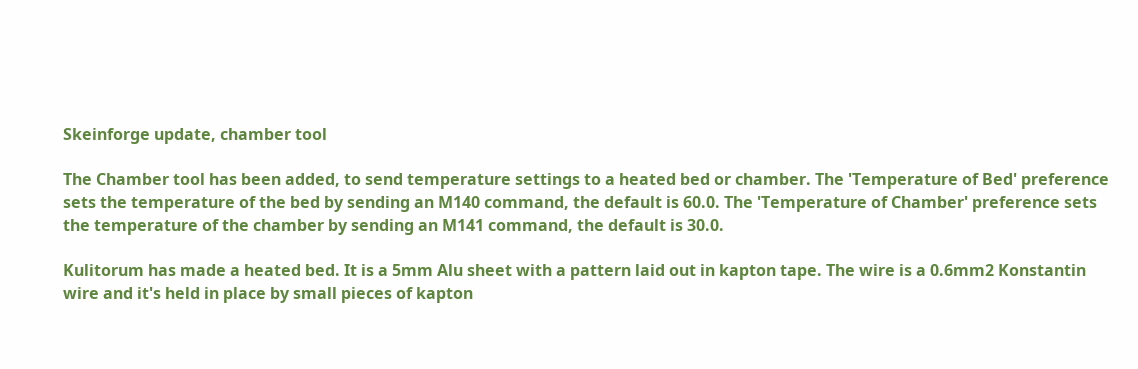Skeinforge update, chamber tool

The Chamber tool has been added, to send temperature settings to a heated bed or chamber. The 'Temperature of Bed' preference sets the temperature of the bed by sending an M140 command, the default is 60.0. The 'Temperature of Chamber' preference sets the temperature of the chamber by sending an M141 command, the default is 30.0.

Kulitorum has made a heated bed. It is a 5mm Alu sheet with a pattern laid out in kapton tape. The wire is a 0.6mm2 Konstantin wire and it's held in place by small pieces of kapton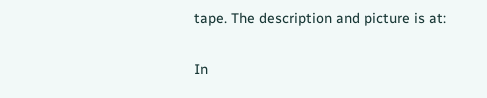tape. The description and picture is at:

In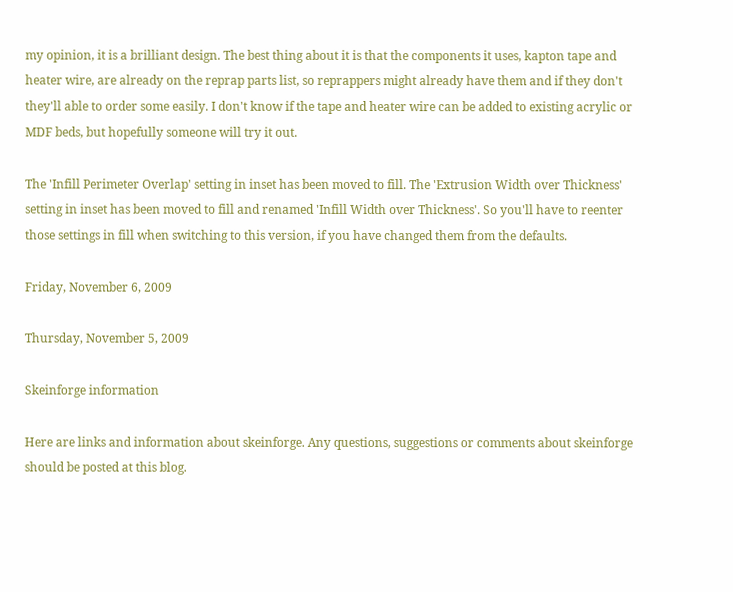my opinion, it is a brilliant design. The best thing about it is that the components it uses, kapton tape and heater wire, are already on the reprap parts list, so reprappers might already have them and if they don't they'll able to order some easily. I don't know if the tape and heater wire can be added to existing acrylic or MDF beds, but hopefully someone will try it out.

The 'Infill Perimeter Overlap' setting in inset has been moved to fill. The 'Extrusion Width over Thickness' setting in inset has been moved to fill and renamed 'Infill Width over Thickness'. So you'll have to reenter those settings in fill when switching to this version, if you have changed them from the defaults.

Friday, November 6, 2009

Thursday, November 5, 2009

Skeinforge information

Here are links and information about skeinforge. Any questions, suggestions or comments about skeinforge should be posted at this blog.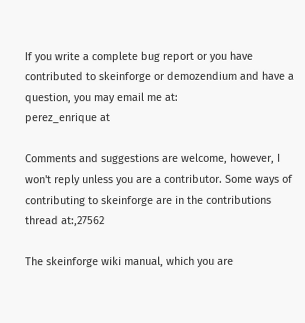If you write a complete bug report or you have contributed to skeinforge or demozendium and have a question, you may email me at:
perez_enrique at

Comments and suggestions are welcome, however, I won't reply unless you are a contributor. Some ways of contributing to skeinforge are in the contributions thread at:,27562

The skeinforge wiki manual, which you are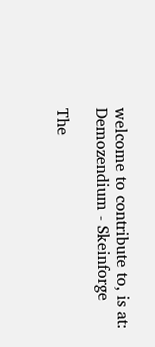welcome to contribute to, is at:
Demozendium - Skeinforge

The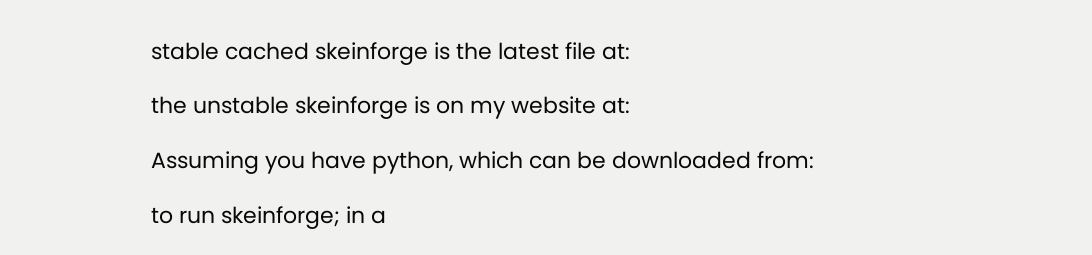stable cached skeinforge is the latest file at:

the unstable skeinforge is on my website at:

Assuming you have python, which can be downloaded from:

to run skeinforge; in a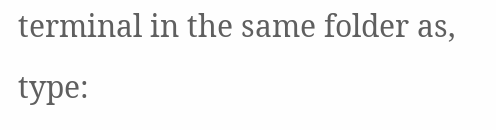terminal in the same folder as, type: